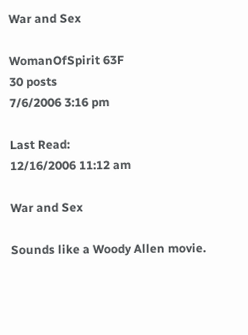War and Sex

WomanOfSpirit 63F
30 posts
7/6/2006 3:16 pm

Last Read:
12/16/2006 11:12 am

War and Sex

Sounds like a Woody Allen movie.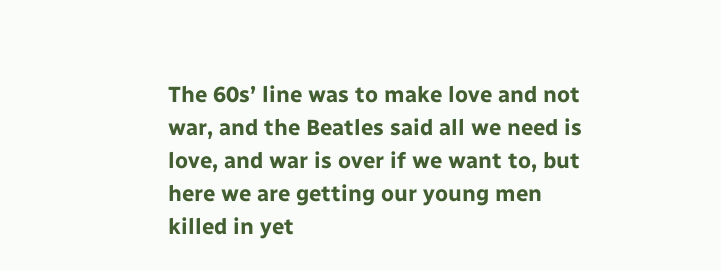The 60s’ line was to make love and not war, and the Beatles said all we need is love, and war is over if we want to, but here we are getting our young men killed in yet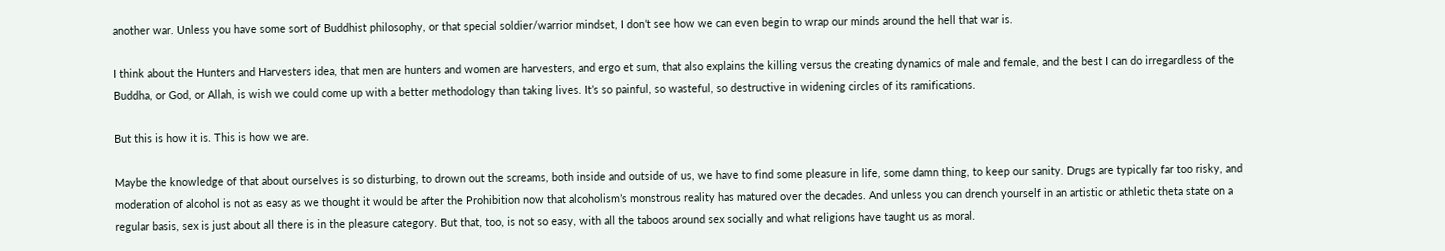another war. Unless you have some sort of Buddhist philosophy, or that special soldier/warrior mindset, I don’t see how we can even begin to wrap our minds around the hell that war is.

I think about the Hunters and Harvesters idea, that men are hunters and women are harvesters, and ergo et sum, that also explains the killing versus the creating dynamics of male and female, and the best I can do irregardless of the Buddha, or God, or Allah, is wish we could come up with a better methodology than taking lives. It’s so painful, so wasteful, so destructive in widening circles of its ramifications.

But this is how it is. This is how we are.

Maybe the knowledge of that about ourselves is so disturbing, to drown out the screams, both inside and outside of us, we have to find some pleasure in life, some damn thing, to keep our sanity. Drugs are typically far too risky, and moderation of alcohol is not as easy as we thought it would be after the Prohibition now that alcoholism’s monstrous reality has matured over the decades. And unless you can drench yourself in an artistic or athletic theta state on a regular basis, sex is just about all there is in the pleasure category. But that, too, is not so easy, with all the taboos around sex socially and what religions have taught us as moral.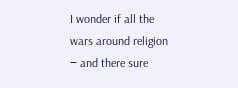I wonder if all the wars around religion ‒ and there sure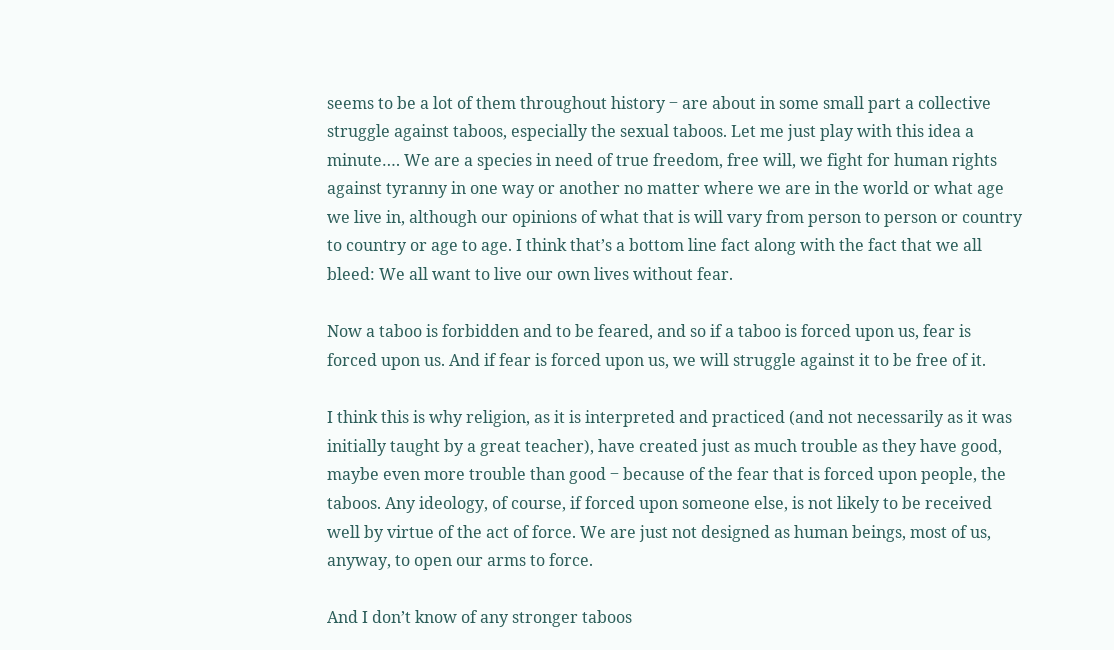seems to be a lot of them throughout history ‒ are about in some small part a collective struggle against taboos, especially the sexual taboos. Let me just play with this idea a minute…. We are a species in need of true freedom, free will, we fight for human rights against tyranny in one way or another no matter where we are in the world or what age we live in, although our opinions of what that is will vary from person to person or country to country or age to age. I think that’s a bottom line fact along with the fact that we all bleed: We all want to live our own lives without fear.

Now a taboo is forbidden and to be feared, and so if a taboo is forced upon us, fear is forced upon us. And if fear is forced upon us, we will struggle against it to be free of it.

I think this is why religion, as it is interpreted and practiced (and not necessarily as it was initially taught by a great teacher), have created just as much trouble as they have good, maybe even more trouble than good ‒ because of the fear that is forced upon people, the taboos. Any ideology, of course, if forced upon someone else, is not likely to be received well by virtue of the act of force. We are just not designed as human beings, most of us, anyway, to open our arms to force.

And I don’t know of any stronger taboos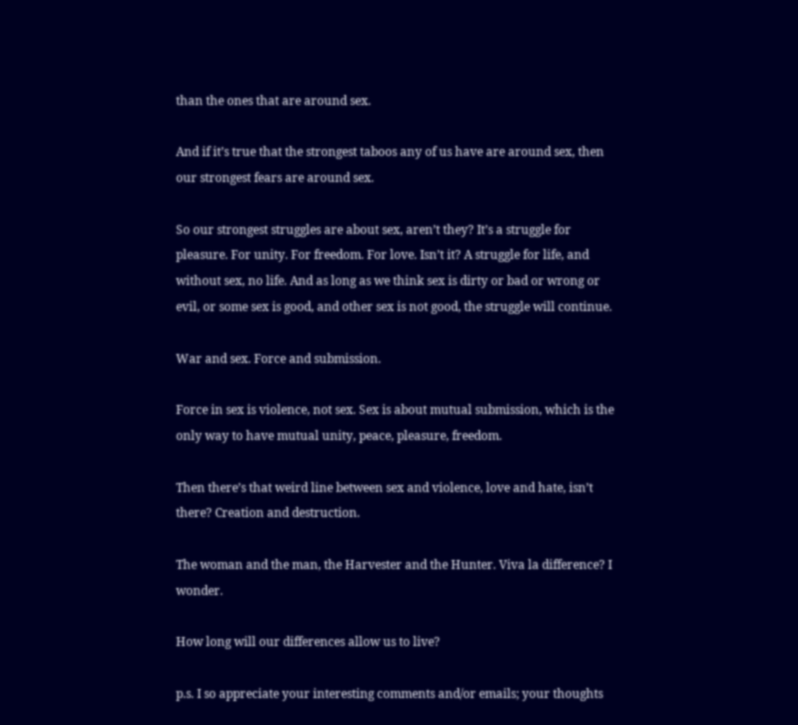than the ones that are around sex.

And if it’s true that the strongest taboos any of us have are around sex, then our strongest fears are around sex.

So our strongest struggles are about sex, aren’t they? It’s a struggle for pleasure. For unity. For freedom. For love. Isn’t it? A struggle for life, and without sex, no life. And as long as we think sex is dirty or bad or wrong or evil, or some sex is good, and other sex is not good, the struggle will continue.

War and sex. Force and submission.

Force in sex is violence, not sex. Sex is about mutual submission, which is the only way to have mutual unity, peace, pleasure, freedom.

Then there’s that weird line between sex and violence, love and hate, isn’t there? Creation and destruction.

The woman and the man, the Harvester and the Hunter. Viva la difference? I wonder.

How long will our differences allow us to live?

p.s. I so appreciate your interesting comments and/or emails; your thoughts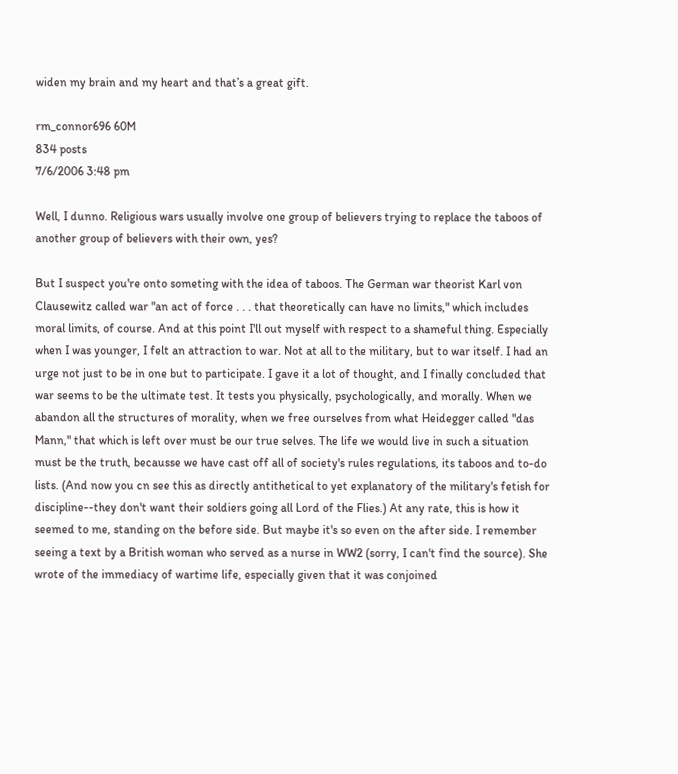widen my brain and my heart and that’s a great gift.

rm_connor696 60M
834 posts
7/6/2006 3:48 pm

Well, I dunno. Religious wars usually involve one group of believers trying to replace the taboos of another group of believers with their own, yes?

But I suspect you're onto someting with the idea of taboos. The German war theorist Karl von Clausewitz called war "an act of force . . . that theoretically can have no limits," which includes moral limits, of course. And at this point I'll out myself with respect to a shameful thing. Especially when I was younger, I felt an attraction to war. Not at all to the military, but to war itself. I had an urge not just to be in one but to participate. I gave it a lot of thought, and I finally concluded that war seems to be the ultimate test. It tests you physically, psychologically, and morally. When we abandon all the structures of morality, when we free ourselves from what Heidegger called "das Mann," that which is left over must be our true selves. The life we would live in such a situation must be the truth, becausse we have cast off all of society's rules regulations, its taboos and to-do lists. (And now you cn see this as directly antithetical to yet explanatory of the military's fetish for discipline--they don't want their soldiers going all Lord of the Flies.) At any rate, this is how it seemed to me, standing on the before side. But maybe it's so even on the after side. I remember seeing a text by a British woman who served as a nurse in WW2 (sorry, I can't find the source). She wrote of the immediacy of wartime life, especially given that it was conjoined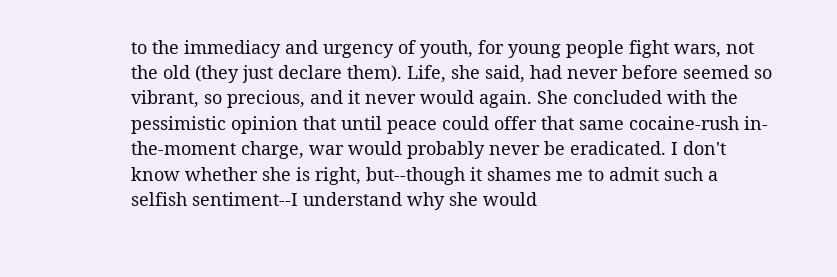to the immediacy and urgency of youth, for young people fight wars, not the old (they just declare them). Life, she said, had never before seemed so vibrant, so precious, and it never would again. She concluded with the pessimistic opinion that until peace could offer that same cocaine-rush in-the-moment charge, war would probably never be eradicated. I don't know whether she is right, but--though it shames me to admit such a selfish sentiment--I understand why she would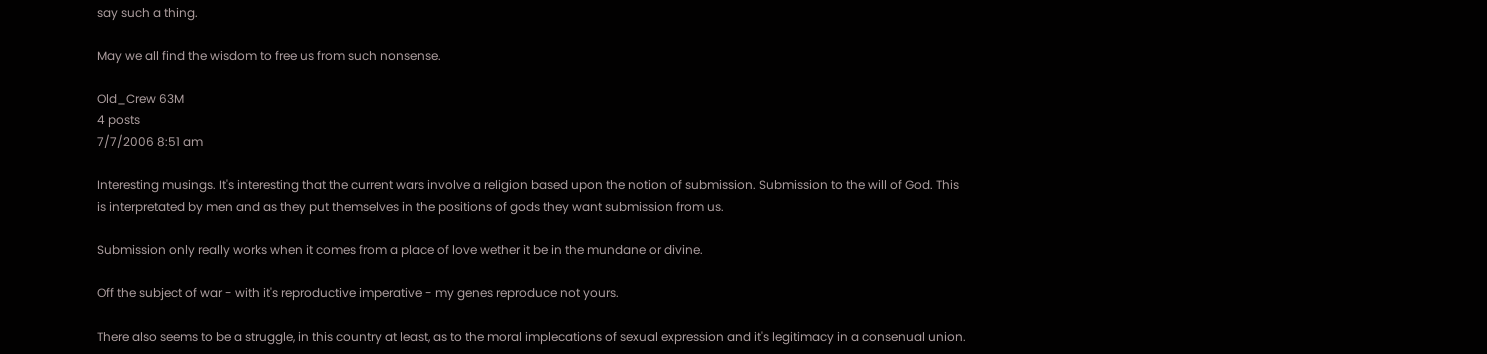say such a thing.

May we all find the wisdom to free us from such nonsense.

Old_Crew 63M
4 posts
7/7/2006 8:51 am

Interesting musings. It's interesting that the current wars involve a religion based upon the notion of submission. Submission to the will of God. This is interpretated by men and as they put themselves in the positions of gods they want submission from us.

Submission only really works when it comes from a place of love wether it be in the mundane or divine.

Off the subject of war - with it's reproductive imperative - my genes reproduce not yours.

There also seems to be a struggle, in this country at least, as to the moral implecations of sexual expression and it's legitimacy in a consenual union.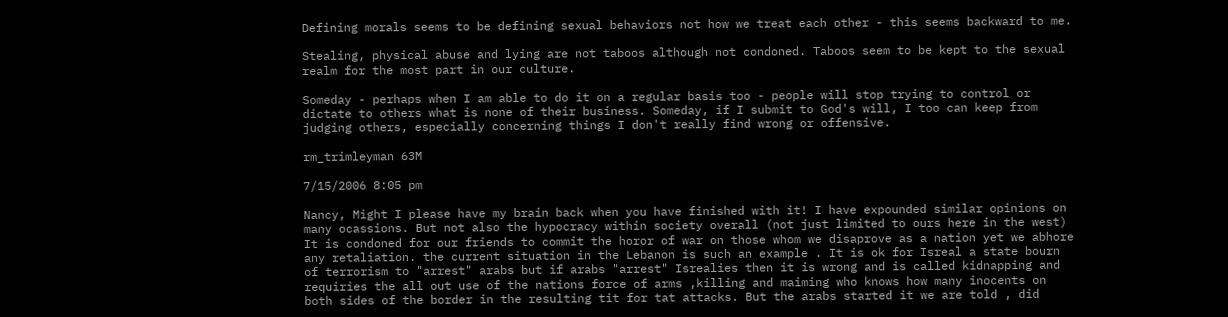Defining morals seems to be defining sexual behaviors not how we treat each other - this seems backward to me.

Stealing, physical abuse and lying are not taboos although not condoned. Taboos seem to be kept to the sexual realm for the most part in our culture.

Someday - perhaps when I am able to do it on a regular basis too - people will stop trying to control or dictate to others what is none of their business. Someday, if I submit to God's will, I too can keep from judging others, especially concerning things I don't really find wrong or offensive.

rm_trimleyman 63M

7/15/2006 8:05 pm

Nancy, Might I please have my brain back when you have finished with it! I have expounded similar opinions on many ocassions. But not also the hypocracy within society overall (not just limited to ours here in the west) It is condoned for our friends to commit the horor of war on those whom we disaprove as a nation yet we abhore any retaliation. the current situation in the Lebanon is such an example . It is ok for Isreal a state bourn of terrorism to "arrest" arabs but if arabs "arrest" Isrealies then it is wrong and is called kidnapping and requiries the all out use of the nations force of arms ,killing and maiming who knows how many inocents on both sides of the border in the resulting tit for tat attacks. But the arabs started it we are told , did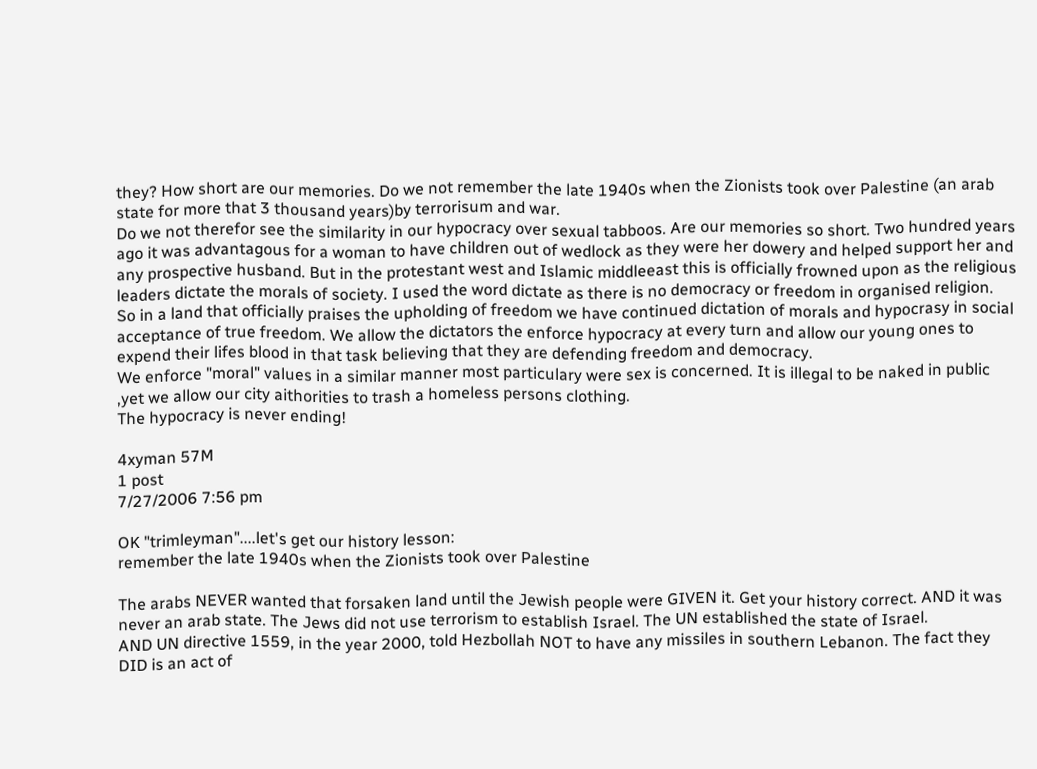they? How short are our memories. Do we not remember the late 1940s when the Zionists took over Palestine (an arab state for more that 3 thousand years)by terrorisum and war.
Do we not therefor see the similarity in our hypocracy over sexual tabboos. Are our memories so short. Two hundred years ago it was advantagous for a woman to have children out of wedlock as they were her dowery and helped support her and any prospective husband. But in the protestant west and Islamic middleeast this is officially frowned upon as the religious leaders dictate the morals of society. I used the word dictate as there is no democracy or freedom in organised religion.
So in a land that officially praises the upholding of freedom we have continued dictation of morals and hypocrasy in social acceptance of true freedom. We allow the dictators the enforce hypocracy at every turn and allow our young ones to expend their lifes blood in that task believing that they are defending freedom and democracy.
We enforce "moral" values in a similar manner most particulary were sex is concerned. It is illegal to be naked in public ,yet we allow our city aithorities to trash a homeless persons clothing.
The hypocracy is never ending!

4xyman 57M
1 post
7/27/2006 7:56 pm

OK "trimleyman"....let's get our history lesson:
remember the late 1940s when the Zionists took over Palestine

The arabs NEVER wanted that forsaken land until the Jewish people were GIVEN it. Get your history correct. AND it was never an arab state. The Jews did not use terrorism to establish Israel. The UN established the state of Israel.
AND UN directive 1559, in the year 2000, told Hezbollah NOT to have any missiles in southern Lebanon. The fact they DID is an act of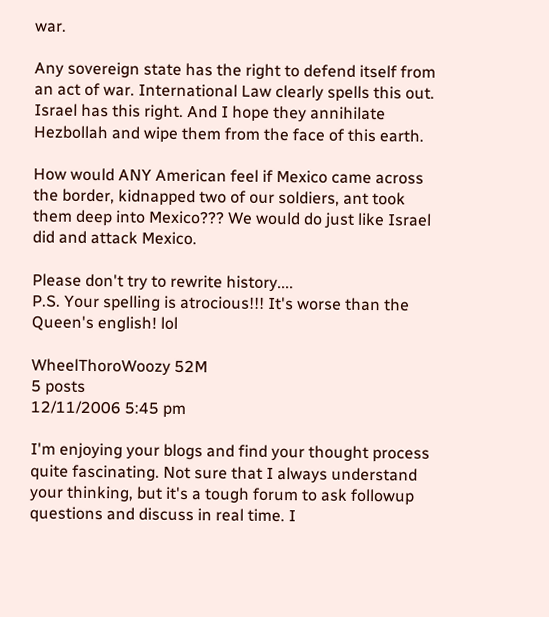war.

Any sovereign state has the right to defend itself from an act of war. International Law clearly spells this out. Israel has this right. And I hope they annihilate Hezbollah and wipe them from the face of this earth.

How would ANY American feel if Mexico came across the border, kidnapped two of our soldiers, ant took them deep into Mexico??? We would do just like Israel did and attack Mexico.

Please don't try to rewrite history....
P.S. Your spelling is atrocious!!! It's worse than the Queen's english! lol

WheelThoroWoozy 52M
5 posts
12/11/2006 5:45 pm

I'm enjoying your blogs and find your thought process quite fascinating. Not sure that I always understand your thinking, but it's a tough forum to ask followup questions and discuss in real time. I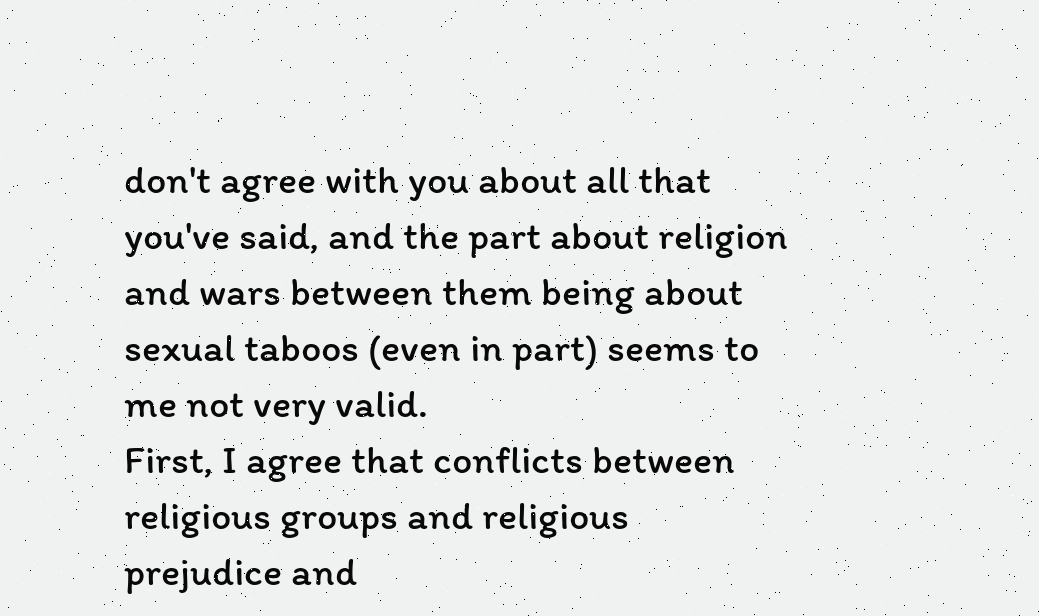don't agree with you about all that you've said, and the part about religion and wars between them being about sexual taboos (even in part) seems to me not very valid.
First, I agree that conflicts between religious groups and religious prejudice and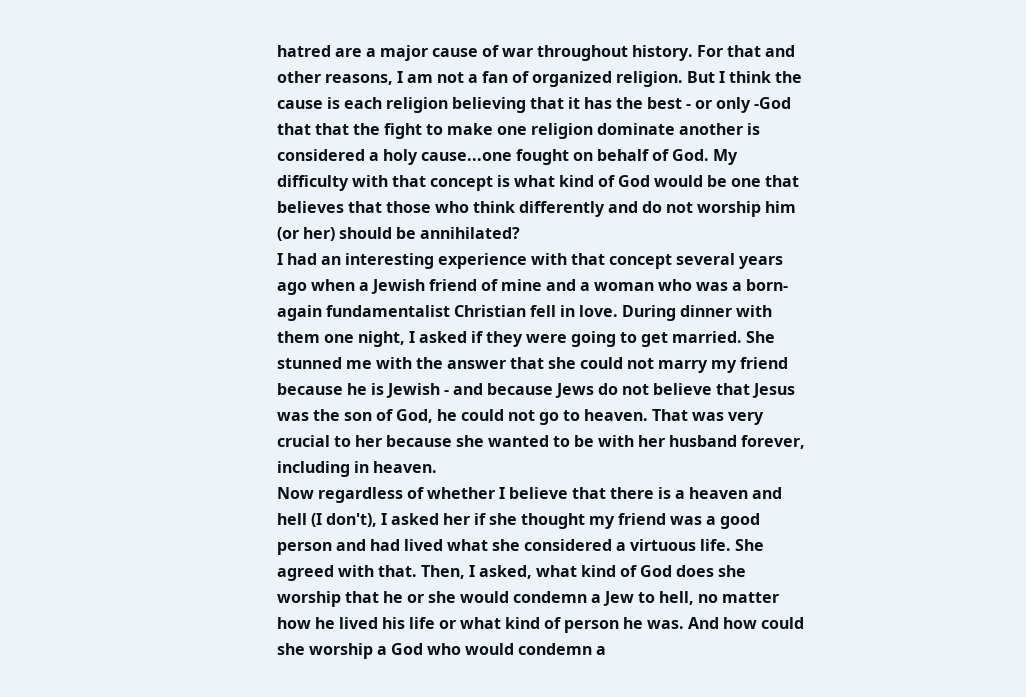hatred are a major cause of war throughout history. For that and other reasons, I am not a fan of organized religion. But I think the cause is each religion believing that it has the best - or only -God that that the fight to make one religion dominate another is considered a holy cause...one fought on behalf of God. My difficulty with that concept is what kind of God would be one that believes that those who think differently and do not worship him (or her) should be annihilated?
I had an interesting experience with that concept several years ago when a Jewish friend of mine and a woman who was a born-again fundamentalist Christian fell in love. During dinner with them one night, I asked if they were going to get married. She stunned me with the answer that she could not marry my friend because he is Jewish - and because Jews do not believe that Jesus was the son of God, he could not go to heaven. That was very crucial to her because she wanted to be with her husband forever, including in heaven.
Now regardless of whether I believe that there is a heaven and hell (I don't), I asked her if she thought my friend was a good person and had lived what she considered a virtuous life. She agreed with that. Then, I asked, what kind of God does she worship that he or she would condemn a Jew to hell, no matter how he lived his life or what kind of person he was. And how could she worship a God who would condemn a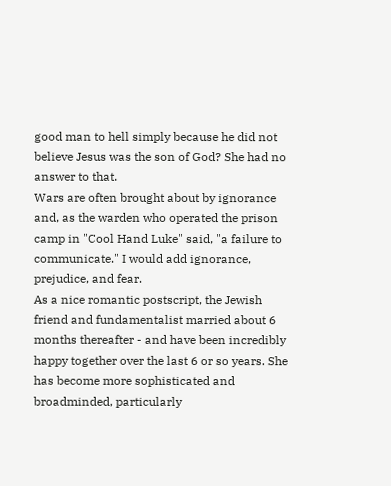good man to hell simply because he did not believe Jesus was the son of God? She had no answer to that.
Wars are often brought about by ignorance and, as the warden who operated the prison camp in "Cool Hand Luke" said, "a failure to communicate." I would add ignorance, prejudice, and fear.
As a nice romantic postscript, the Jewish friend and fundamentalist married about 6 months thereafter - and have been incredibly happy together over the last 6 or so years. She has become more sophisticated and broadminded, particularly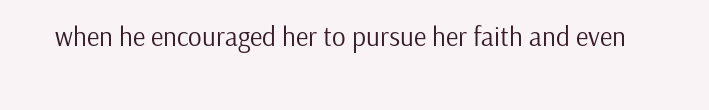when he encouraged her to pursue her faith and even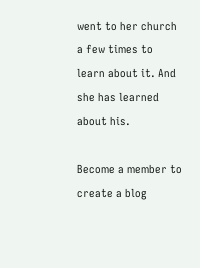went to her church a few times to learn about it. And she has learned about his.

Become a member to create a blog